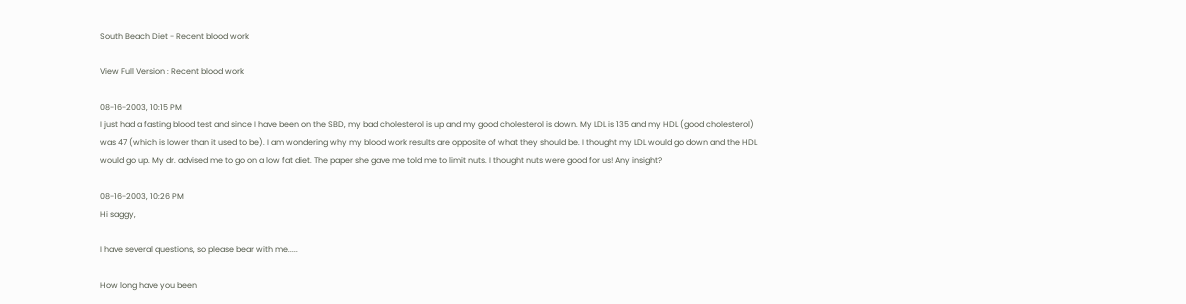South Beach Diet - Recent blood work

View Full Version : Recent blood work

08-16-2003, 10:15 PM
I just had a fasting blood test and since I have been on the SBD, my bad cholesterol is up and my good cholesterol is down. My LDL is 135 and my HDL (good cholesterol) was 47 (which is lower than it used to be). I am wondering why my blood work results are opposite of what they should be. I thought my LDL would go down and the HDL would go up. My dr. advised me to go on a low fat diet. The paper she gave me told me to limit nuts. I thought nuts were good for us! Any insight?

08-16-2003, 10:26 PM
Hi saggy,

I have several questions, so please bear with me.....

How long have you been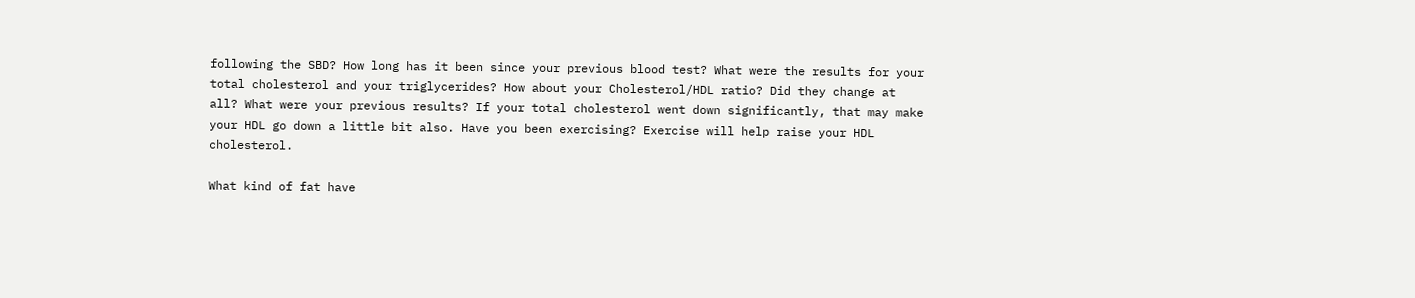following the SBD? How long has it been since your previous blood test? What were the results for your total cholesterol and your triglycerides? How about your Cholesterol/HDL ratio? Did they change at all? What were your previous results? If your total cholesterol went down significantly, that may make your HDL go down a little bit also. Have you been exercising? Exercise will help raise your HDL cholesterol.

What kind of fat have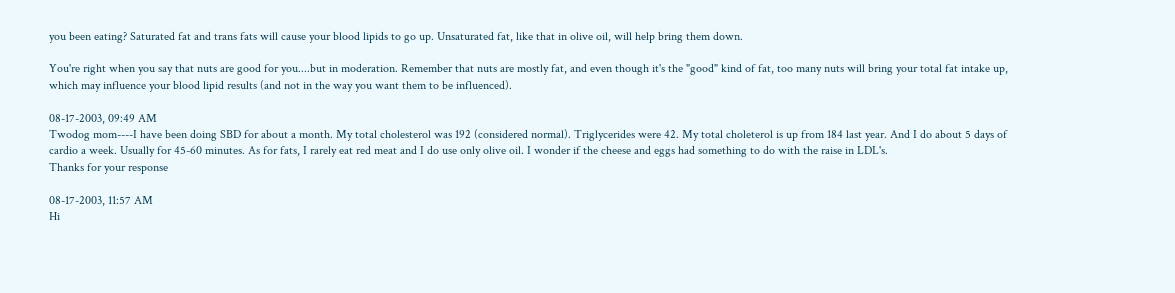you been eating? Saturated fat and trans fats will cause your blood lipids to go up. Unsaturated fat, like that in olive oil, will help bring them down.

You're right when you say that nuts are good for you....but in moderation. Remember that nuts are mostly fat, and even though it's the "good" kind of fat, too many nuts will bring your total fat intake up, which may influence your blood lipid results (and not in the way you want them to be influenced).

08-17-2003, 09:49 AM
Twodog mom----I have been doing SBD for about a month. My total cholesterol was 192 (considered normal). Triglycerides were 42. My total choleterol is up from 184 last year. And I do about 5 days of cardio a week. Usually for 45-60 minutes. As for fats, I rarely eat red meat and I do use only olive oil. I wonder if the cheese and eggs had something to do with the raise in LDL's.
Thanks for your response

08-17-2003, 11:57 AM
Hi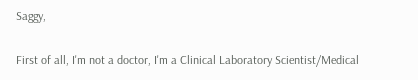Saggy,

First of all, I'm not a doctor, I'm a Clinical Laboratory Scientist/Medical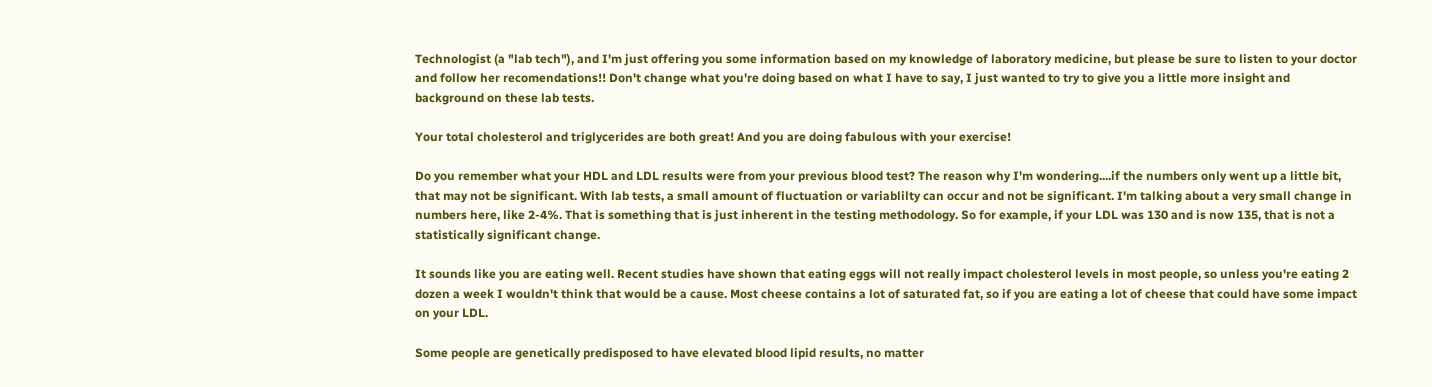Technologist (a "lab tech"), and I'm just offering you some information based on my knowledge of laboratory medicine, but please be sure to listen to your doctor and follow her recomendations!! Don't change what you're doing based on what I have to say, I just wanted to try to give you a little more insight and background on these lab tests.

Your total cholesterol and triglycerides are both great! And you are doing fabulous with your exercise!

Do you remember what your HDL and LDL results were from your previous blood test? The reason why I'm wondering....if the numbers only went up a little bit, that may not be significant. With lab tests, a small amount of fluctuation or variablilty can occur and not be significant. I'm talking about a very small change in numbers here, like 2-4%. That is something that is just inherent in the testing methodology. So for example, if your LDL was 130 and is now 135, that is not a statistically significant change.

It sounds like you are eating well. Recent studies have shown that eating eggs will not really impact cholesterol levels in most people, so unless you're eating 2 dozen a week I wouldn't think that would be a cause. Most cheese contains a lot of saturated fat, so if you are eating a lot of cheese that could have some impact on your LDL.

Some people are genetically predisposed to have elevated blood lipid results, no matter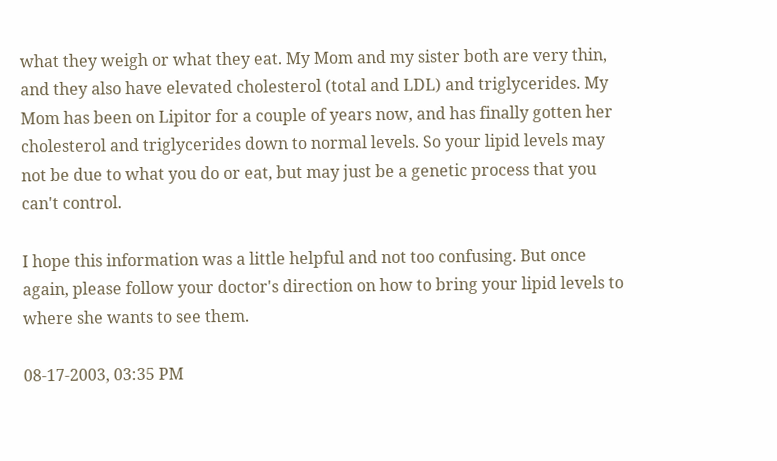what they weigh or what they eat. My Mom and my sister both are very thin, and they also have elevated cholesterol (total and LDL) and triglycerides. My Mom has been on Lipitor for a couple of years now, and has finally gotten her cholesterol and triglycerides down to normal levels. So your lipid levels may not be due to what you do or eat, but may just be a genetic process that you can't control.

I hope this information was a little helpful and not too confusing. But once again, please follow your doctor's direction on how to bring your lipid levels to where she wants to see them.

08-17-2003, 03:35 PM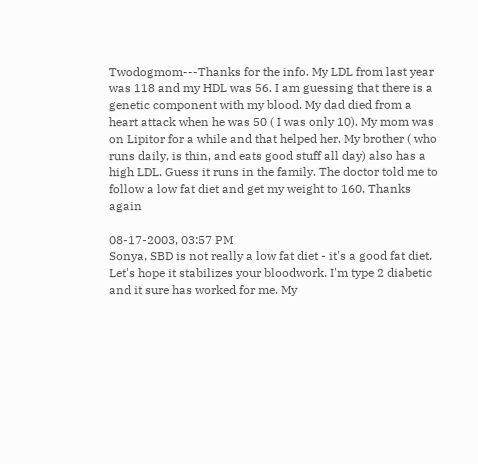Twodogmom---Thanks for the info. My LDL from last year was 118 and my HDL was 56. I am guessing that there is a genetic component with my blood. My dad died from a heart attack when he was 50 ( I was only 10). My mom was on Lipitor for a while and that helped her. My brother ( who runs daily, is thin, and eats good stuff all day) also has a high LDL. Guess it runs in the family. The doctor told me to follow a low fat diet and get my weight to 160. Thanks again

08-17-2003, 03:57 PM
Sonya, SBD is not really a low fat diet - it's a good fat diet. Let's hope it stabilizes your bloodwork. I'm type 2 diabetic and it sure has worked for me. My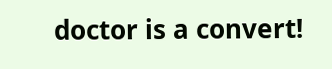doctor is a convert!